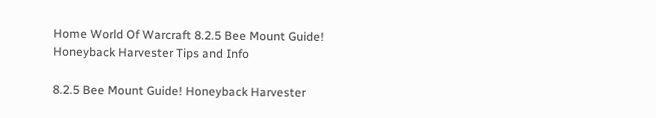Home World Of Warcraft 8.2.5 Bee Mount Guide! Honeyback Harvester Tips and Info

8.2.5 Bee Mount Guide! Honeyback Harvester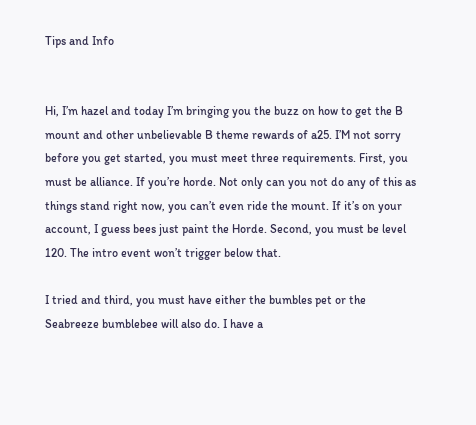Tips and Info


Hi, I’m hazel and today I’m bringing you the buzz on how to get the B mount and other unbelievable B theme rewards of a25. I’M not sorry before you get started, you must meet three requirements. First, you must be alliance. If you’re horde. Not only can you not do any of this as things stand right now, you can’t even ride the mount. If it’s on your account, I guess bees just paint the Horde. Second, you must be level 120. The intro event won’t trigger below that.

I tried and third, you must have either the bumbles pet or the Seabreeze bumblebee will also do. I have a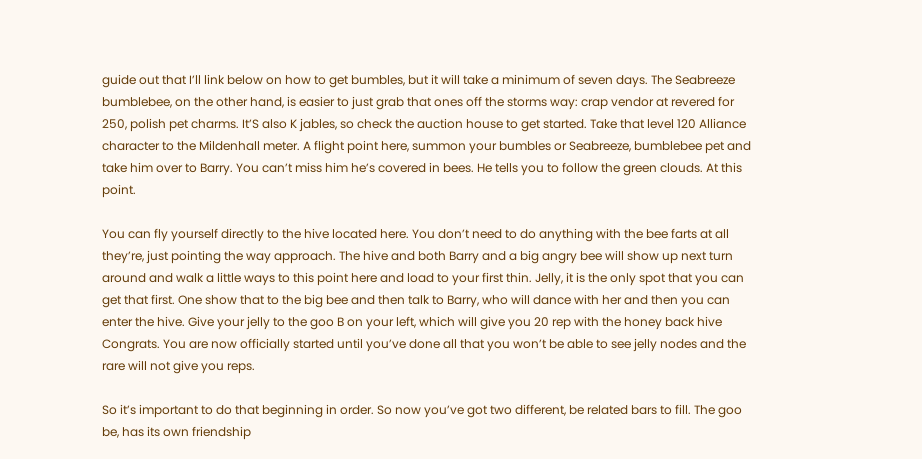guide out that I’ll link below on how to get bumbles, but it will take a minimum of seven days. The Seabreeze bumblebee, on the other hand, is easier to just grab that ones off the storms way: crap vendor at revered for 250, polish pet charms. It’S also K jables, so check the auction house to get started. Take that level 120 Alliance character to the Mildenhall meter. A flight point here, summon your bumbles or Seabreeze, bumblebee pet and take him over to Barry. You can’t miss him he’s covered in bees. He tells you to follow the green clouds. At this point.

You can fly yourself directly to the hive located here. You don’t need to do anything with the bee farts at all they’re, just pointing the way approach. The hive and both Barry and a big angry bee will show up next turn around and walk a little ways to this point here and load to your first thin. Jelly, it is the only spot that you can get that first. One show that to the big bee and then talk to Barry, who will dance with her and then you can enter the hive. Give your jelly to the goo B on your left, which will give you 20 rep with the honey back hive Congrats. You are now officially started until you’ve done all that you won’t be able to see jelly nodes and the rare will not give you reps.

So it’s important to do that beginning in order. So now you’ve got two different, be related bars to fill. The goo be, has its own friendship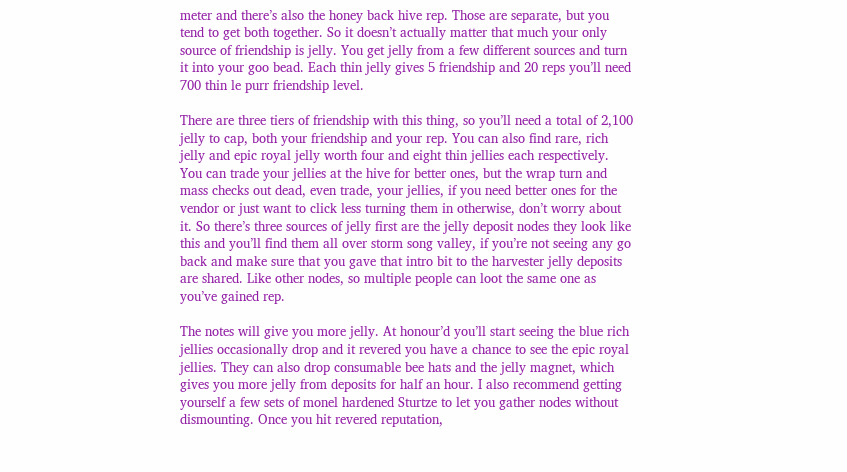meter and there’s also the honey back hive rep. Those are separate, but you tend to get both together. So it doesn’t actually matter that much your only source of friendship is jelly. You get jelly from a few different sources and turn it into your goo bead. Each thin jelly gives 5 friendship and 20 reps you’ll need 700 thin le purr friendship level.

There are three tiers of friendship with this thing, so you’ll need a total of 2,100 jelly to cap, both your friendship and your rep. You can also find rare, rich jelly and epic royal jelly worth four and eight thin jellies each respectively. You can trade your jellies at the hive for better ones, but the wrap turn and mass checks out dead, even trade, your jellies, if you need better ones for the vendor or just want to click less turning them in otherwise, don’t worry about it. So there’s three sources of jelly first are the jelly deposit nodes they look like this and you’ll find them all over storm song valley, if you’re not seeing any go back and make sure that you gave that intro bit to the harvester jelly deposits are shared. Like other nodes, so multiple people can loot the same one as you’ve gained rep.

The notes will give you more jelly. At honour’d you’ll start seeing the blue rich jellies occasionally drop and it revered you have a chance to see the epic royal jellies. They can also drop consumable bee hats and the jelly magnet, which gives you more jelly from deposits for half an hour. I also recommend getting yourself a few sets of monel hardened Sturtze to let you gather nodes without dismounting. Once you hit revered reputation,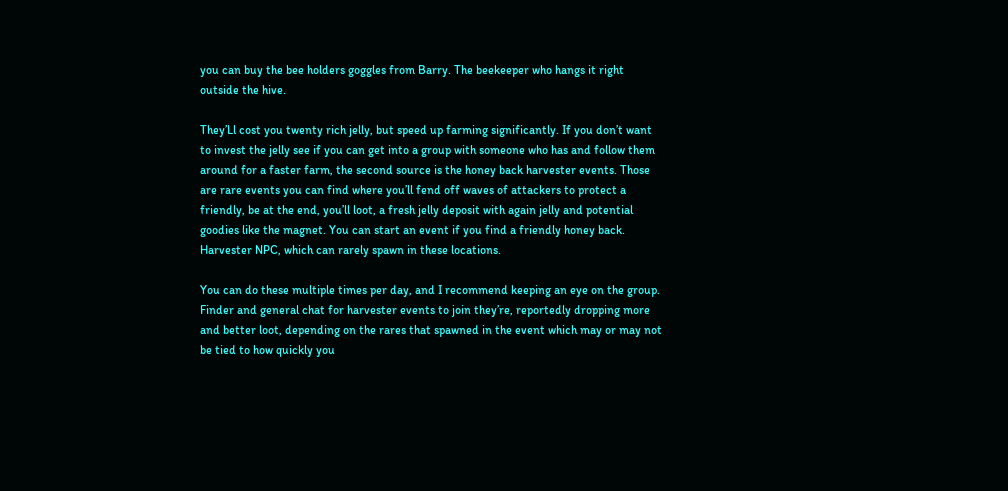you can buy the bee holders goggles from Barry. The beekeeper who hangs it right outside the hive.

They’Ll cost you twenty rich jelly, but speed up farming significantly. If you don’t want to invest the jelly see if you can get into a group with someone who has and follow them around for a faster farm, the second source is the honey back harvester events. Those are rare events you can find where you’ll fend off waves of attackers to protect a friendly, be at the end, you’ll loot, a fresh jelly deposit with again jelly and potential goodies like the magnet. You can start an event if you find a friendly honey back. Harvester NPC, which can rarely spawn in these locations.

You can do these multiple times per day, and I recommend keeping an eye on the group. Finder and general chat for harvester events to join they’re, reportedly dropping more and better loot, depending on the rares that spawned in the event which may or may not be tied to how quickly you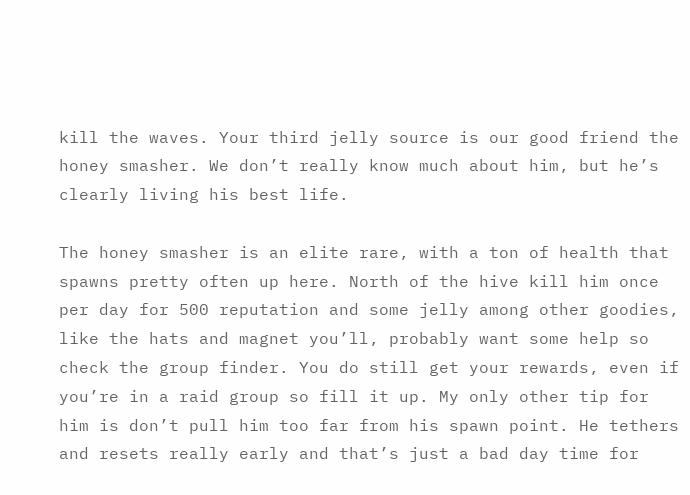kill the waves. Your third jelly source is our good friend the honey smasher. We don’t really know much about him, but he’s clearly living his best life.

The honey smasher is an elite rare, with a ton of health that spawns pretty often up here. North of the hive kill him once per day for 500 reputation and some jelly among other goodies, like the hats and magnet you’ll, probably want some help so check the group finder. You do still get your rewards, even if you’re in a raid group so fill it up. My only other tip for him is don’t pull him too far from his spawn point. He tethers and resets really early and that’s just a bad day time for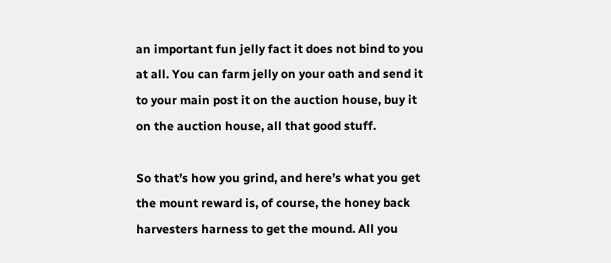an important fun jelly fact it does not bind to you at all. You can farm jelly on your oath and send it to your main post it on the auction house, buy it on the auction house, all that good stuff.

So that’s how you grind, and here’s what you get the mount reward is, of course, the honey back harvesters harness to get the mound. All you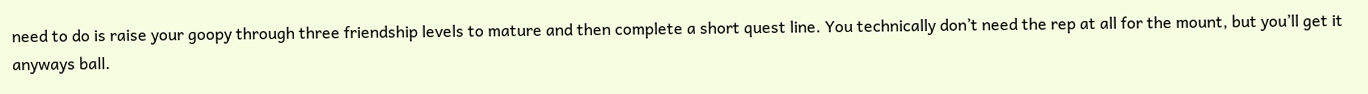need to do is raise your goopy through three friendship levels to mature and then complete a short quest line. You technically don’t need the rep at all for the mount, but you’ll get it anyways ball.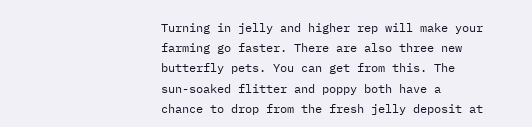Turning in jelly and higher rep will make your farming go faster. There are also three new butterfly pets. You can get from this. The sun-soaked flitter and poppy both have a chance to drop from the fresh jelly deposit at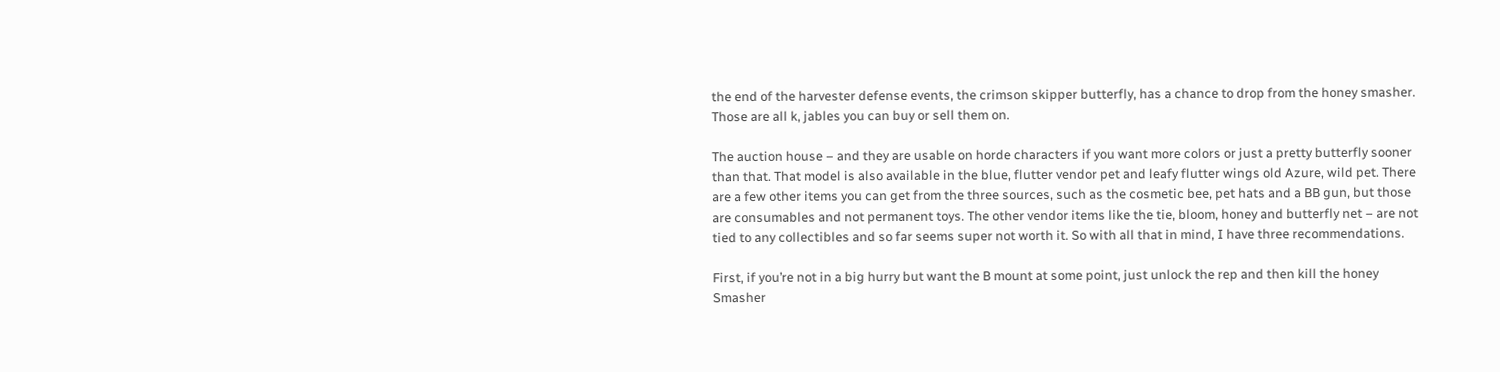the end of the harvester defense events, the crimson skipper butterfly, has a chance to drop from the honey smasher. Those are all k, jables you can buy or sell them on.

The auction house – and they are usable on horde characters if you want more colors or just a pretty butterfly sooner than that. That model is also available in the blue, flutter vendor pet and leafy flutter wings old Azure, wild pet. There are a few other items you can get from the three sources, such as the cosmetic bee, pet hats and a BB gun, but those are consumables and not permanent toys. The other vendor items like the tie, bloom, honey and butterfly net – are not tied to any collectibles and so far seems super not worth it. So with all that in mind, I have three recommendations.

First, if you’re not in a big hurry but want the B mount at some point, just unlock the rep and then kill the honey Smasher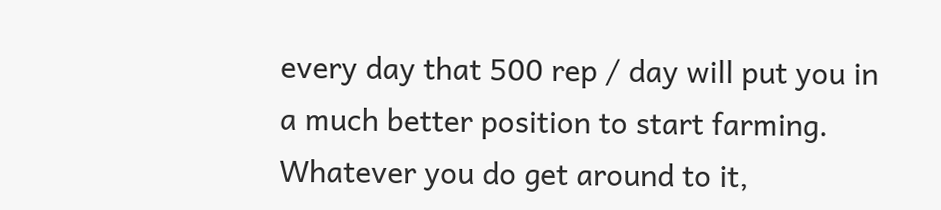every day that 500 rep / day will put you in a much better position to start farming. Whatever you do get around to it,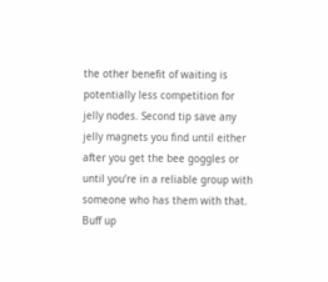the other benefit of waiting is potentially less competition for jelly nodes. Second tip save any jelly magnets you find until either after you get the bee goggles or until you’re in a reliable group with someone who has them with that. Buff up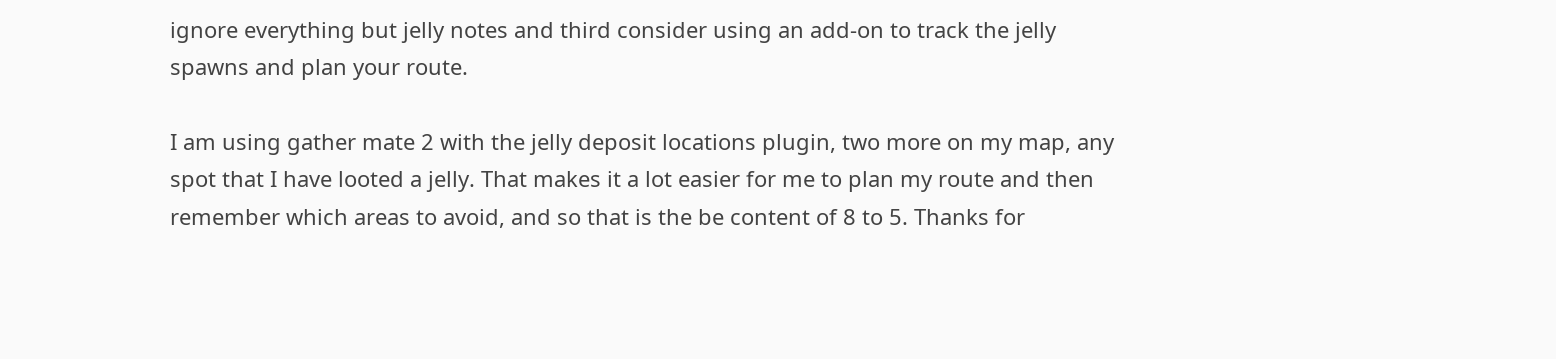ignore everything but jelly notes and third consider using an add-on to track the jelly spawns and plan your route.

I am using gather mate 2 with the jelly deposit locations plugin, two more on my map, any spot that I have looted a jelly. That makes it a lot easier for me to plan my route and then remember which areas to avoid, and so that is the be content of 8 to 5. Thanks for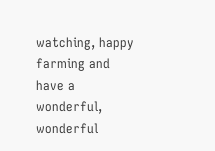watching, happy farming and have a wonderful, wonderful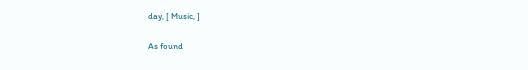day, [ Music, ]

As found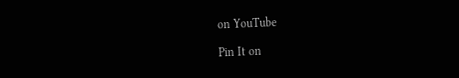on YouTube

Pin It on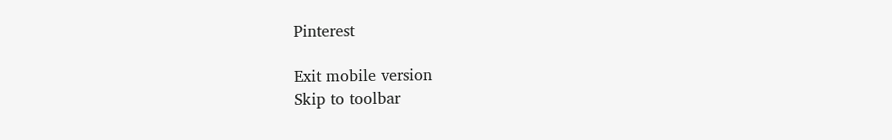Pinterest

Exit mobile version
Skip to toolbar